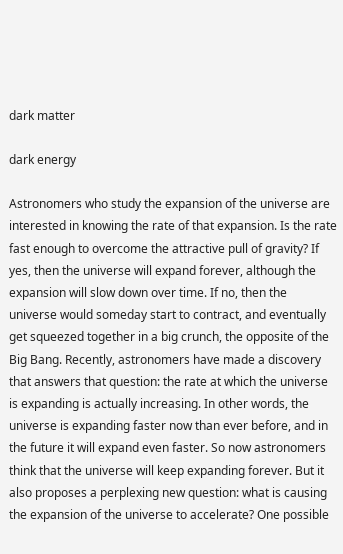dark matter

dark energy

Astronomers who study the expansion of the universe are interested in knowing the rate of that expansion. Is the rate fast enough to overcome the attractive pull of gravity? If yes, then the universe will expand forever, although the expansion will slow down over time. If no, then the universe would someday start to contract, and eventually get squeezed together in a big crunch, the opposite of the Big Bang. Recently, astronomers have made a discovery that answers that question: the rate at which the universe is expanding is actually increasing. In other words, the universe is expanding faster now than ever before, and in the future it will expand even faster. So now astronomers think that the universe will keep expanding forever. But it also proposes a perplexing new question: what is causing the expansion of the universe to accelerate? One possible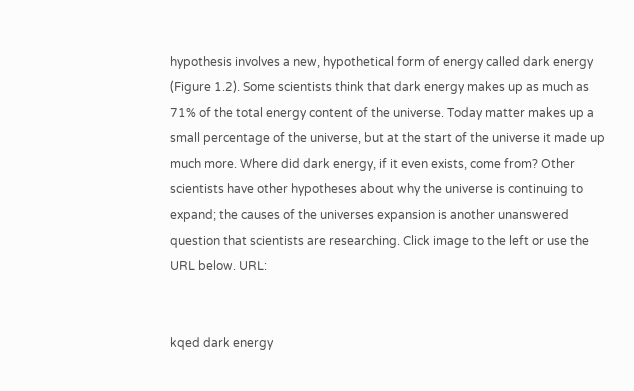hypothesis involves a new, hypothetical form of energy called dark energy (Figure 1.2). Some scientists think that dark energy makes up as much as 71% of the total energy content of the universe. Today matter makes up a small percentage of the universe, but at the start of the universe it made up much more. Where did dark energy, if it even exists, come from? Other scientists have other hypotheses about why the universe is continuing to expand; the causes of the universes expansion is another unanswered question that scientists are researching. Click image to the left or use the URL below. URL:


kqed dark energy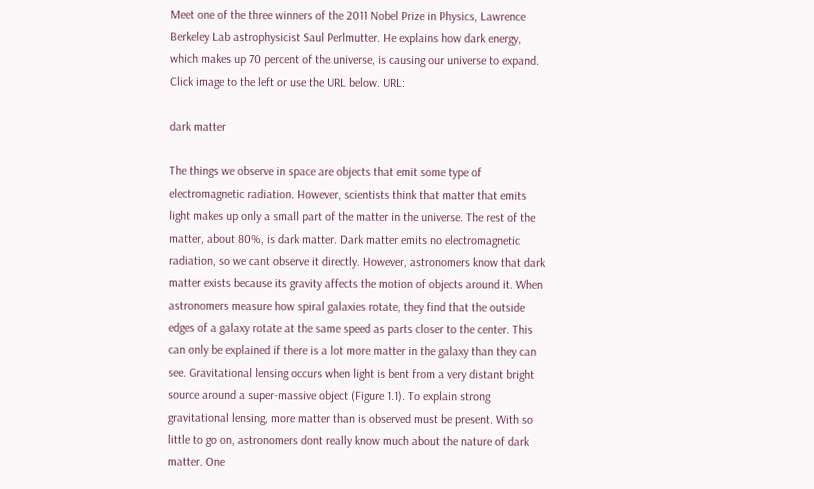Meet one of the three winners of the 2011 Nobel Prize in Physics, Lawrence Berkeley Lab astrophysicist Saul Perlmutter. He explains how dark energy, which makes up 70 percent of the universe, is causing our universe to expand. Click image to the left or use the URL below. URL:

dark matter

The things we observe in space are objects that emit some type of electromagnetic radiation. However, scientists think that matter that emits light makes up only a small part of the matter in the universe. The rest of the matter, about 80%, is dark matter. Dark matter emits no electromagnetic radiation, so we cant observe it directly. However, astronomers know that dark matter exists because its gravity affects the motion of objects around it. When astronomers measure how spiral galaxies rotate, they find that the outside edges of a galaxy rotate at the same speed as parts closer to the center. This can only be explained if there is a lot more matter in the galaxy than they can see. Gravitational lensing occurs when light is bent from a very distant bright source around a super-massive object (Figure 1.1). To explain strong gravitational lensing, more matter than is observed must be present. With so little to go on, astronomers dont really know much about the nature of dark matter. One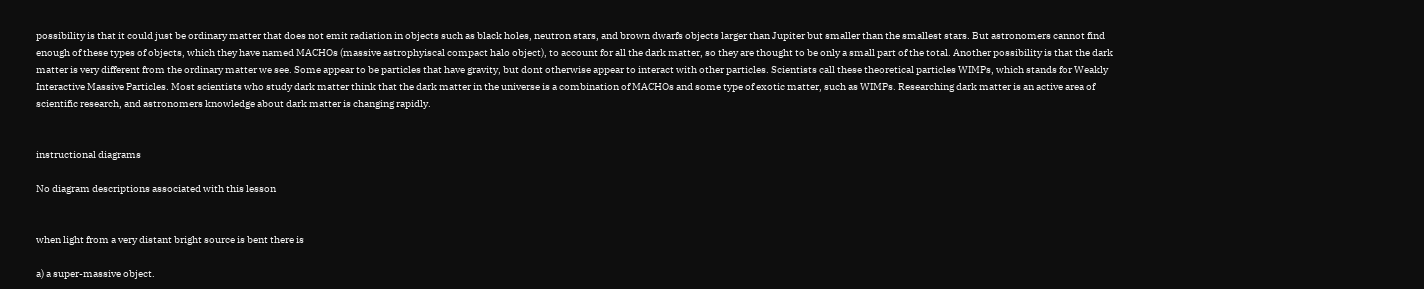possibility is that it could just be ordinary matter that does not emit radiation in objects such as black holes, neutron stars, and brown dwarfs objects larger than Jupiter but smaller than the smallest stars. But astronomers cannot find enough of these types of objects, which they have named MACHOs (massive astrophyiscal compact halo object), to account for all the dark matter, so they are thought to be only a small part of the total. Another possibility is that the dark matter is very different from the ordinary matter we see. Some appear to be particles that have gravity, but dont otherwise appear to interact with other particles. Scientists call these theoretical particles WIMPs, which stands for Weakly Interactive Massive Particles. Most scientists who study dark matter think that the dark matter in the universe is a combination of MACHOs and some type of exotic matter, such as WIMPs. Researching dark matter is an active area of scientific research, and astronomers knowledge about dark matter is changing rapidly.


instructional diagrams

No diagram descriptions associated with this lesson


when light from a very distant bright source is bent there is

a) a super-massive object.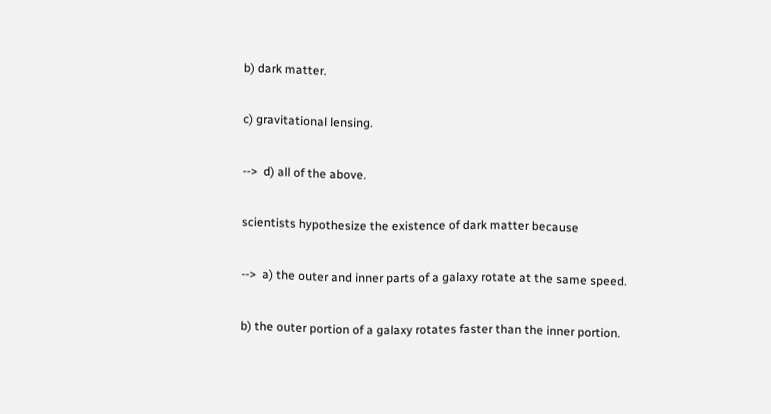b) dark matter.

c) gravitational lensing.

-->  d) all of the above.

scientists hypothesize the existence of dark matter because

-->  a) the outer and inner parts of a galaxy rotate at the same speed.

b) the outer portion of a galaxy rotates faster than the inner portion.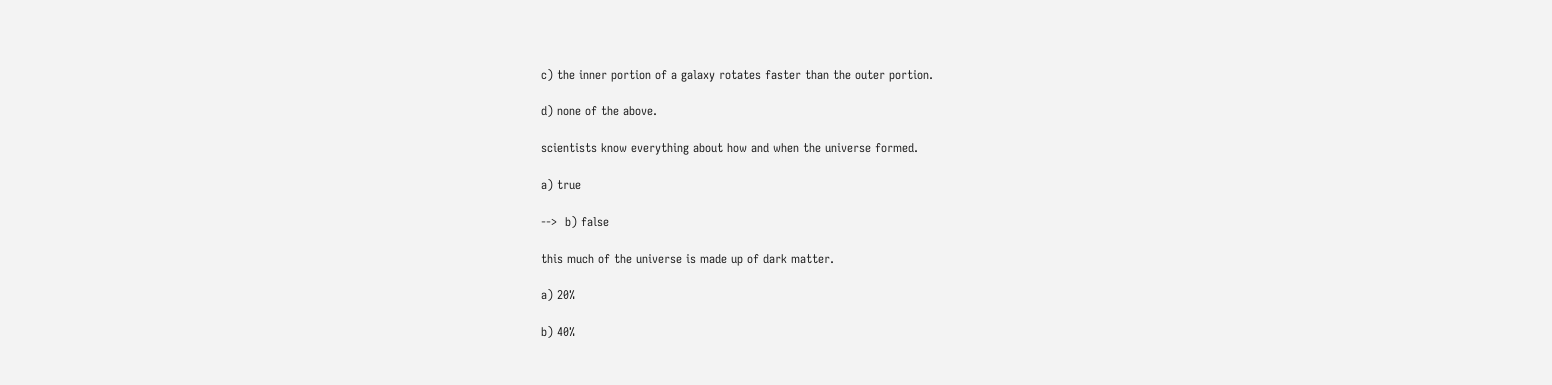c) the inner portion of a galaxy rotates faster than the outer portion.

d) none of the above.

scientists know everything about how and when the universe formed.

a) true

-->  b) false

this much of the universe is made up of dark matter.

a) 20%

b) 40%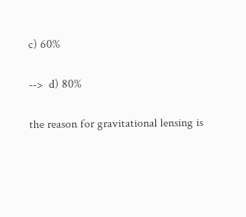c) 60%

-->  d) 80%

the reason for gravitational lensing is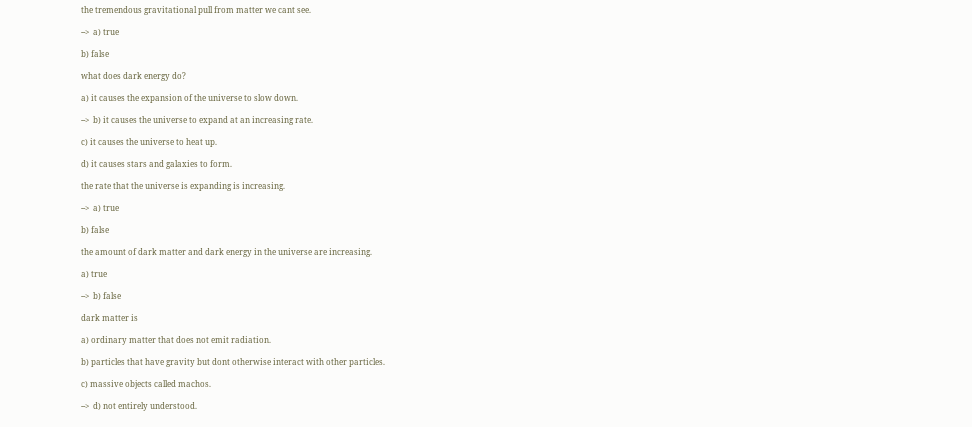the tremendous gravitational pull from matter we cant see.

-->  a) true

b) false

what does dark energy do?

a) it causes the expansion of the universe to slow down.

-->  b) it causes the universe to expand at an increasing rate.

c) it causes the universe to heat up.

d) it causes stars and galaxies to form.

the rate that the universe is expanding is increasing.

-->  a) true

b) false

the amount of dark matter and dark energy in the universe are increasing.

a) true

-->  b) false

dark matter is

a) ordinary matter that does not emit radiation.

b) particles that have gravity but dont otherwise interact with other particles.

c) massive objects called machos.

-->  d) not entirely understood.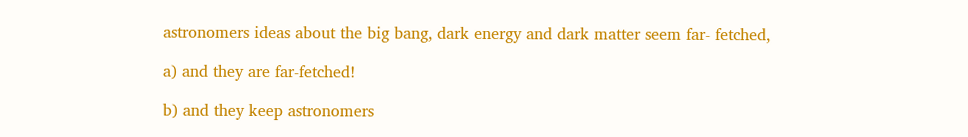astronomers ideas about the big bang, dark energy and dark matter seem far- fetched,

a) and they are far-fetched!

b) and they keep astronomers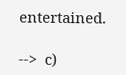entertained.

-->  c)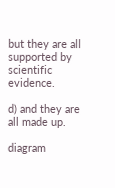but they are all supported by scientific evidence.

d) and they are all made up.

diagram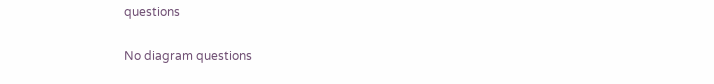questions

No diagram questions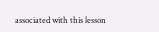associated with this lesson